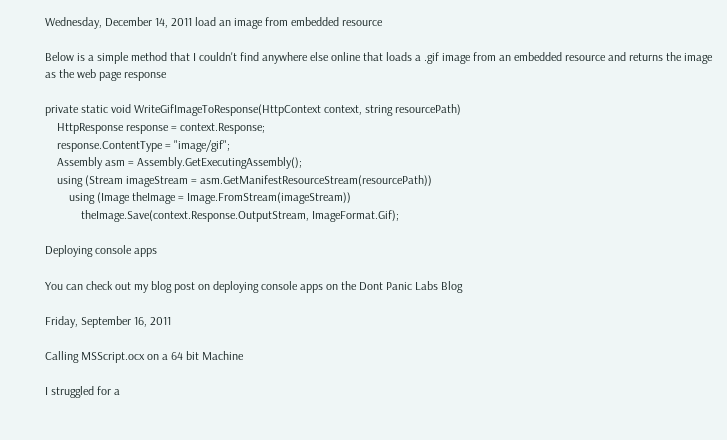Wednesday, December 14, 2011 load an image from embedded resource

Below is a simple method that I couldn't find anywhere else online that loads a .gif image from an embedded resource and returns the image as the web page response

private static void WriteGifImageToResponse(HttpContext context, string resourcePath)
    HttpResponse response = context.Response;
    response.ContentType = "image/gif";
    Assembly asm = Assembly.GetExecutingAssembly();
    using (Stream imageStream = asm.GetManifestResourceStream(resourcePath))
        using (Image theImage = Image.FromStream(imageStream))
            theImage.Save(context.Response.OutputStream, ImageFormat.Gif);

Deploying console apps

You can check out my blog post on deploying console apps on the Dont Panic Labs Blog

Friday, September 16, 2011

Calling MSScript.ocx on a 64 bit Machine

I struggled for a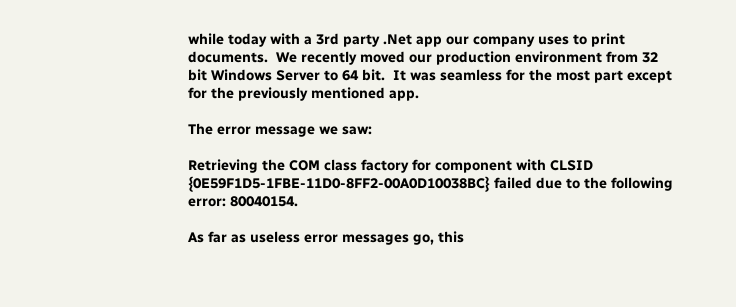while today with a 3rd party .Net app our company uses to print documents.  We recently moved our production environment from 32 bit Windows Server to 64 bit.  It was seamless for the most part except for the previously mentioned app.

The error message we saw:

Retrieving the COM class factory for component with CLSID {0E59F1D5-1FBE-11D0-8FF2-00A0D10038BC} failed due to the following error: 80040154.

As far as useless error messages go, this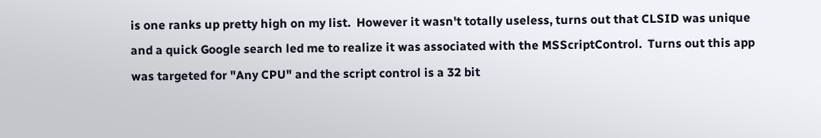is one ranks up pretty high on my list.  However it wasn't totally useless, turns out that CLSID was unique and a quick Google search led me to realize it was associated with the MSScriptControl.  Turns out this app was targeted for "Any CPU" and the script control is a 32 bit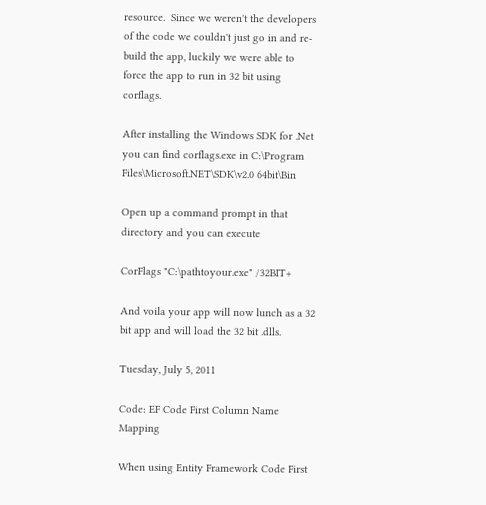resource.  Since we weren't the developers of the code we couldn't just go in and re-build the app, luckily we were able to force the app to run in 32 bit using corflags.

After installing the Windows SDK for .Net you can find corflags.exe in C:\Program Files\Microsoft.NET\SDK\v2.0 64bit\Bin

Open up a command prompt in that directory and you can execute

CorFlags "C:\pathtoyour.exe" /32BIT+

And voila your app will now lunch as a 32 bit app and will load the 32 bit .dlls.

Tuesday, July 5, 2011

Code: EF Code First Column Name Mapping

When using Entity Framework Code First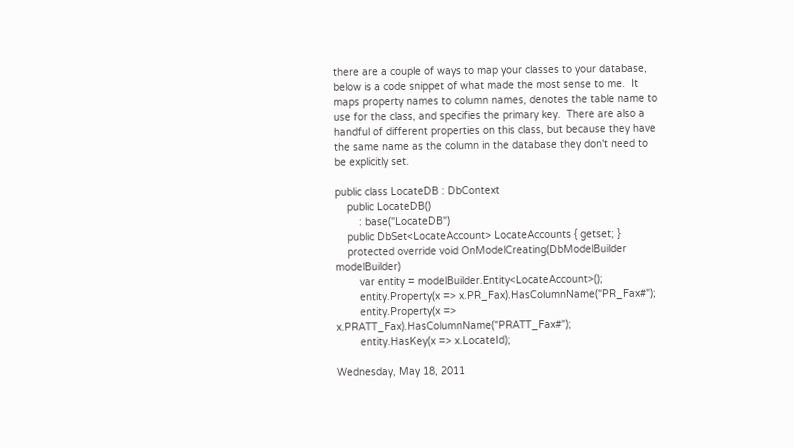there are a couple of ways to map your classes to your database, below is a code snippet of what made the most sense to me.  It maps property names to column names, denotes the table name to use for the class, and specifies the primary key.  There are also a handful of different properties on this class, but because they have the same name as the column in the database they don't need to be explicitly set.

public class LocateDB : DbContext
    public LocateDB()
        : base("LocateDB")
    public DbSet<LocateAccount> LocateAccounts { getset; }
    protected override void OnModelCreating(DbModelBuilder modelBuilder)
        var entity = modelBuilder.Entity<LocateAccount>();
        entity.Property(x => x.PR_Fax).HasColumnName("PR_Fax#");
        entity.Property(x => x.PRATT_Fax).HasColumnName("PRATT_Fax#");
        entity.HasKey(x => x.LocateId);

Wednesday, May 18, 2011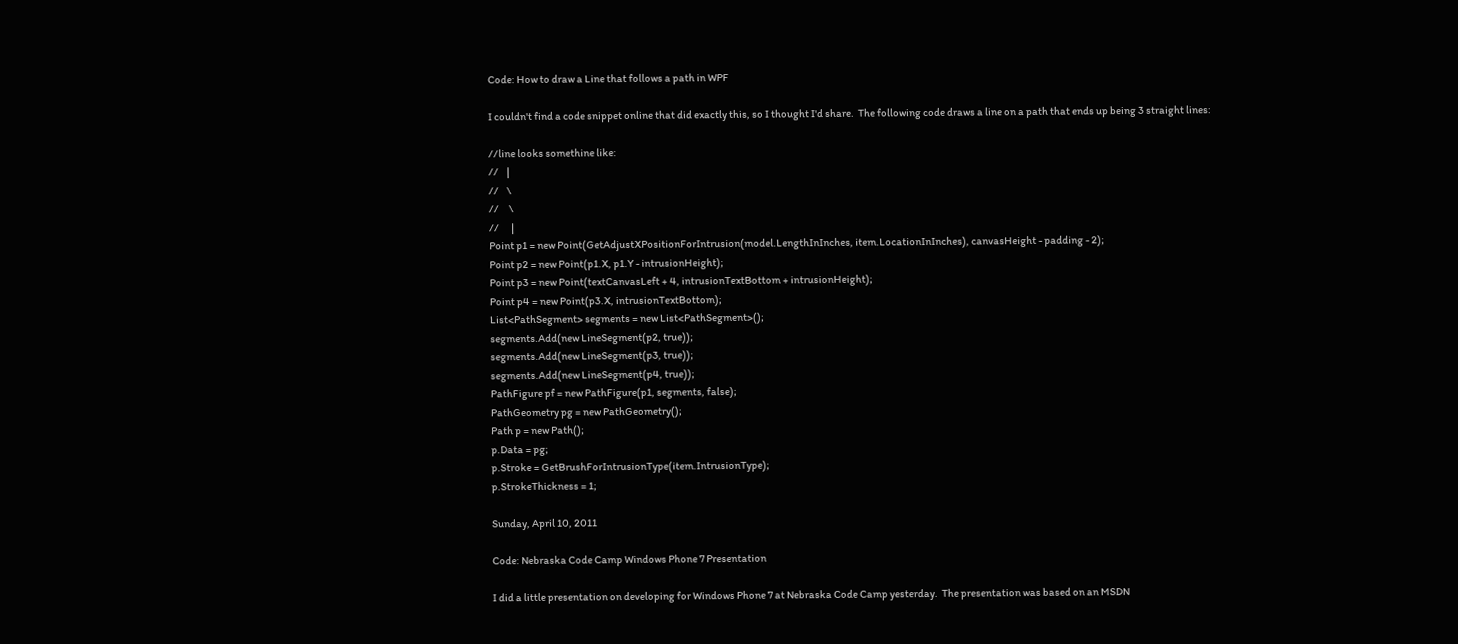Code: How to draw a Line that follows a path in WPF

I couldn't find a code snippet online that did exactly this, so I thought I'd share.  The following code draws a line on a path that ends up being 3 straight lines:

//line looks somethine like:
//    |
//    \
//     \
//      |
Point p1 = new Point(GetAdjustXPositionForIntrusion(model.LengthInInches, item.LocationInInches), canvasHeight - padding - 2);
Point p2 = new Point(p1.X, p1.Y - intrusionHeight);
Point p3 = new Point(textCanvasLeft + 4, intrusionTextBottom + intrusionHeight);
Point p4 = new Point(p3.X, intrusionTextBottom);
List<PathSegment> segments = new List<PathSegment>();
segments.Add(new LineSegment(p2, true));
segments.Add(new LineSegment(p3, true));
segments.Add(new LineSegment(p4, true));
PathFigure pf = new PathFigure(p1, segments, false);
PathGeometry pg = new PathGeometry();
Path p = new Path();
p.Data = pg;
p.Stroke = GetBrushForIntrusionType(item.IntrusionType);
p.StrokeThickness = 1;

Sunday, April 10, 2011

Code: Nebraska Code Camp Windows Phone 7 Presentation

I did a little presentation on developing for Windows Phone 7 at Nebraska Code Camp yesterday.  The presentation was based on an MSDN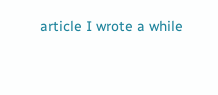article I wrote a while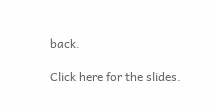back.

Click here for the slides.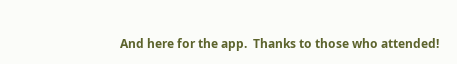And here for the app.  Thanks to those who attended!